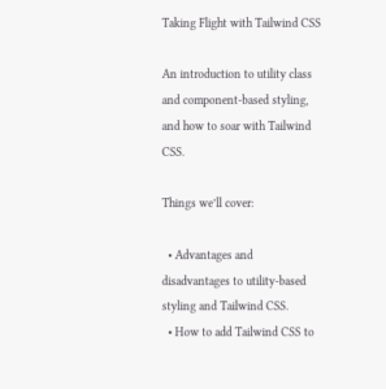Taking Flight with Tailwind CSS

An introduction to utility class and component-based styling, and how to soar with Tailwind CSS.

Things we’ll cover:

  • Advantages and disadvantages to utility-based styling and Tailwind CSS.
  • How to add Tailwind CSS to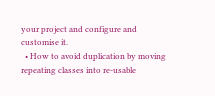your project and configure and customise it.
  • How to avoid duplication by moving repeating classes into re-usable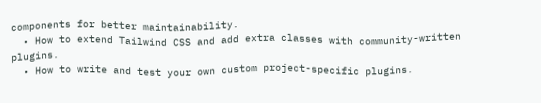components for better maintainability.
  • How to extend Tailwind CSS and add extra classes with community-written plugins.
  • How to write and test your own custom project-specific plugins.